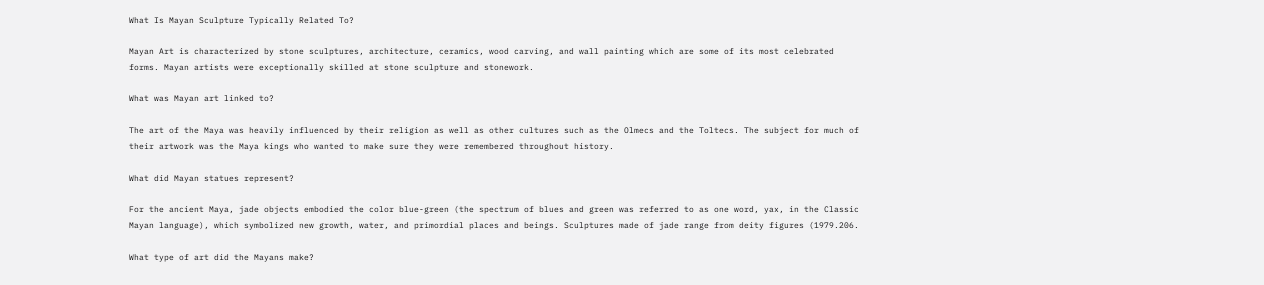What Is Mayan Sculpture Typically Related To?

Mayan Art is characterized by stone sculptures, architecture, ceramics, wood carving, and wall painting which are some of its most celebrated forms. Mayan artists were exceptionally skilled at stone sculpture and stonework.

What was Mayan art linked to?

The art of the Maya was heavily influenced by their religion as well as other cultures such as the Olmecs and the Toltecs. The subject for much of their artwork was the Maya kings who wanted to make sure they were remembered throughout history.

What did Mayan statues represent?

For the ancient Maya, jade objects embodied the color blue-green (the spectrum of blues and green was referred to as one word, yax, in the Classic Mayan language), which symbolized new growth, water, and primordial places and beings. Sculptures made of jade range from deity figures (1979.206.

What type of art did the Mayans make?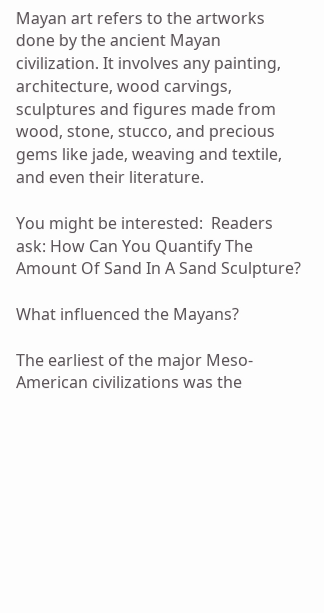Mayan art refers to the artworks done by the ancient Mayan civilization. It involves any painting, architecture, wood carvings, sculptures and figures made from wood, stone, stucco, and precious gems like jade, weaving and textile, and even their literature.

You might be interested:  Readers ask: How Can You Quantify The Amount Of Sand In A Sand Sculpture?

What influenced the Mayans?

The earliest of the major Meso-American civilizations was the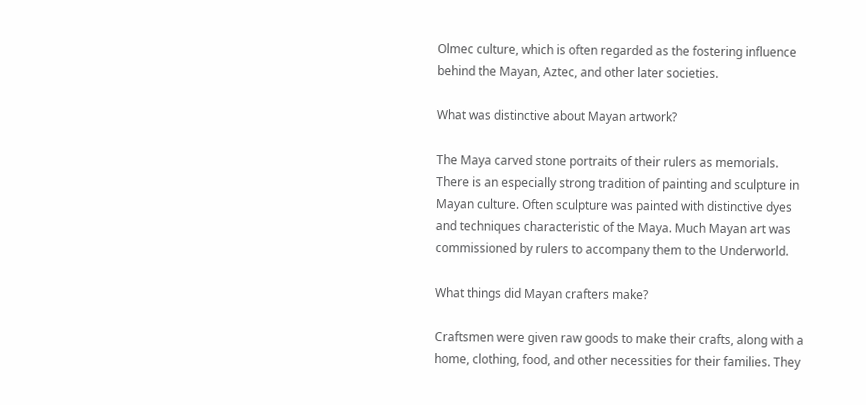Olmec culture, which is often regarded as the fostering influence behind the Mayan, Aztec, and other later societies.

What was distinctive about Mayan artwork?

The Maya carved stone portraits of their rulers as memorials. There is an especially strong tradition of painting and sculpture in Mayan culture. Often sculpture was painted with distinctive dyes and techniques characteristic of the Maya. Much Mayan art was commissioned by rulers to accompany them to the Underworld.

What things did Mayan crafters make?

Craftsmen were given raw goods to make their crafts, along with a home, clothing, food, and other necessities for their families. They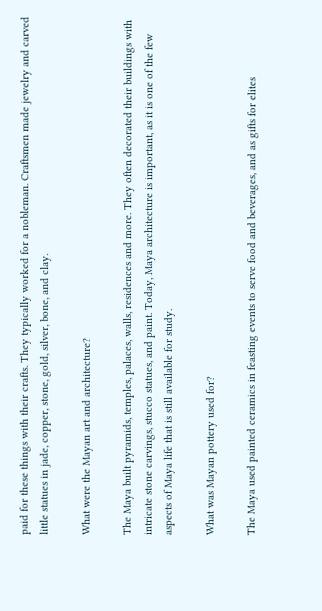paid for these things with their crafts. They typically worked for a nobleman. Craftsmen made jewelry and carved little statues in jade, copper, stone, gold, silver, bone, and clay.

What were the Mayan art and architecture?

The Maya built pyramids, temples, palaces, walls, residences and more. They often decorated their buildings with intricate stone carvings, stucco statues, and paint. Today, Maya architecture is important, as it is one of the few aspects of Maya life that is still available for study.

What was Mayan pottery used for?

The Maya used painted ceramics in feasting events to serve food and beverages, and as gifts for elites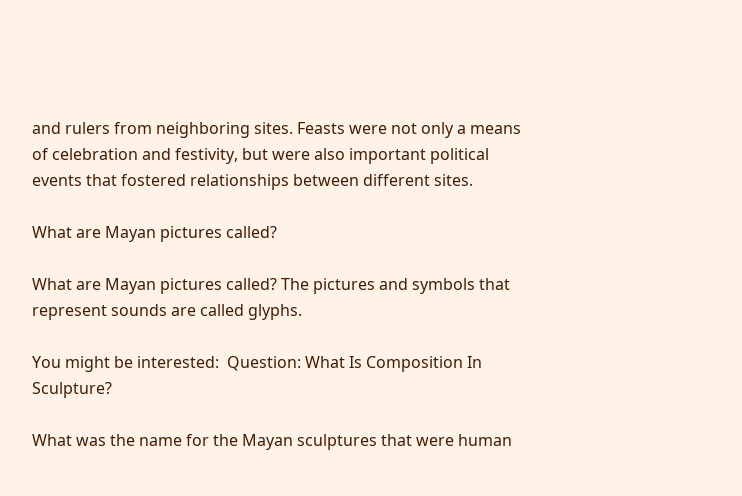and rulers from neighboring sites. Feasts were not only a means of celebration and festivity, but were also important political events that fostered relationships between different sites.

What are Mayan pictures called?

What are Mayan pictures called? The pictures and symbols that represent sounds are called glyphs.

You might be interested:  Question: What Is Composition In Sculpture?

What was the name for the Mayan sculptures that were human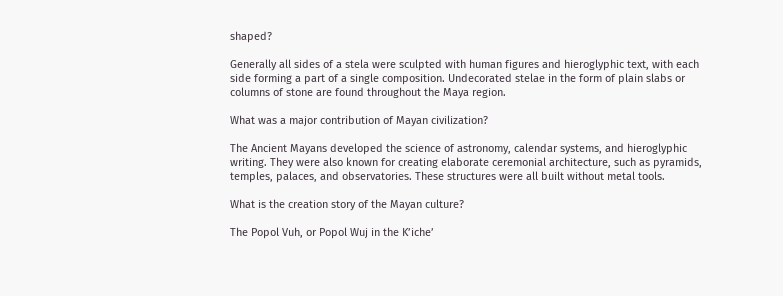shaped?

Generally all sides of a stela were sculpted with human figures and hieroglyphic text, with each side forming a part of a single composition. Undecorated stelae in the form of plain slabs or columns of stone are found throughout the Maya region.

What was a major contribution of Mayan civilization?

The Ancient Mayans developed the science of astronomy, calendar systems, and hieroglyphic writing. They were also known for creating elaborate ceremonial architecture, such as pyramids, temples, palaces, and observatories. These structures were all built without metal tools.

What is the creation story of the Mayan culture?

The Popol Vuh, or Popol Wuj in the K’iche’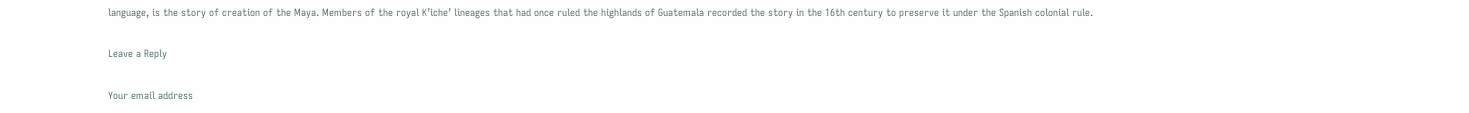language, is the story of creation of the Maya. Members of the royal K’iche’ lineages that had once ruled the highlands of Guatemala recorded the story in the 16th century to preserve it under the Spanish colonial rule.

Leave a Reply

Your email address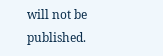will not be published.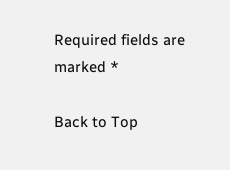Required fields are marked *

Back to Top